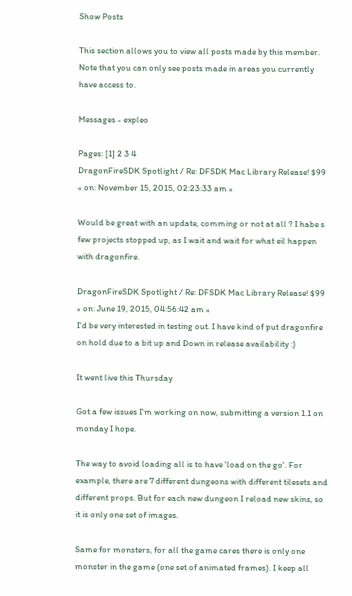Show Posts

This section allows you to view all posts made by this member. Note that you can only see posts made in areas you currently have access to.

Messages - expleo

Pages: [1] 2 3 4
DragonFireSDK Spotlight / Re: DFSDK Mac Library Release! $99
« on: November 15, 2015, 02:23:33 am »

Would be great with an update, comming or not at all ? I habe s few projects stopped up, as I wait and wait for what eil happen with dragonfire.

DragonFireSDK Spotlight / Re: DFSDK Mac Library Release! $99
« on: June 19, 2015, 04:56:42 am »
I'd be very interested in testing out. I have kind of put dragonfire on hold due to a bit up and Down in release availability :)

It went live this Thursday

Got a few issues I'm working on now, submitting a version 1.1 on monday I hope.

The way to avoid loading all is to have 'load on the go'. For example, there are 7 different dungeons with different tilesets and different props. But for each new dungeon I reload new skins, so it is only one set of images.

Same for monsters, for all the game cares there is only one monster in the game (one set of animated frames). I keep all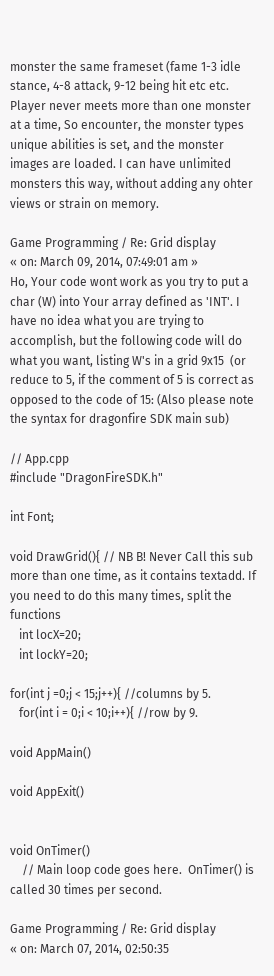monster the same frameset (fame 1-3 idle stance, 4-8 attack, 9-12 being hit etc etc.  Player never meets more than one monster at a time, So encounter, the monster types unique abilities is set, and the monster images are loaded. I can have unlimited monsters this way, without adding any ohter views or strain on memory.

Game Programming / Re: Grid display
« on: March 09, 2014, 07:49:01 am »
Ho, Your code wont work as you try to put a char (W) into Your array defined as 'INT'. I have no idea what you are trying to accomplish, but the following code will do what you want, listing W's in a grid 9x15  (or reduce to 5, if the comment of 5 is correct as opposed to the code of 15: (Also please note the syntax for dragonfire SDK main sub)

// App.cpp
#include "DragonFireSDK.h"

int Font;

void DrawGrid(){ // NB B! Never Call this sub more than one time, as it contains textadd. If you need to do this many times, split the functions
   int locX=20;
   int lockY=20;

for(int j =0;j < 15;j++){ //columns by 5.
   for(int i = 0;i < 10;i++){ //row by 9.

void AppMain()

void AppExit()


void OnTimer()
    // Main loop code goes here.  OnTimer() is called 30 times per second.

Game Programming / Re: Grid display
« on: March 07, 2014, 02:50:35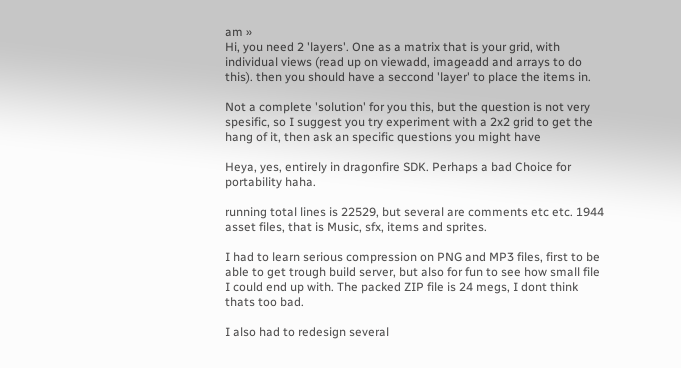am »
Hi, you need 2 'layers'. One as a matrix that is your grid, with individual views (read up on viewadd, imageadd and arrays to do this). then you should have a seccond 'layer' to place the items in.

Not a complete 'solution' for you this, but the question is not very spesific, so I suggest you try experiment with a 2x2 grid to get the hang of it, then ask an specific questions you might have

Heya, yes, entirely in dragonfire SDK. Perhaps a bad Choice for portability haha.

running total lines is 22529, but several are comments etc etc. 1944 asset files, that is Music, sfx, items and sprites.

I had to learn serious compression on PNG and MP3 files, first to be able to get trough build server, but also for fun to see how small file I could end up with. The packed ZIP file is 24 megs, I dont think thats too bad.

I also had to redesign several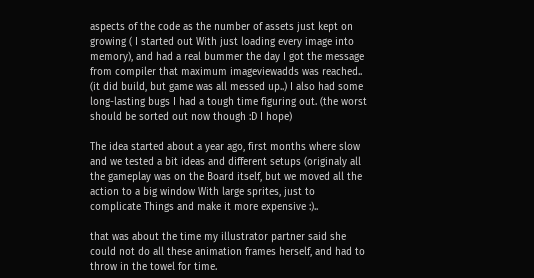aspects of the code as the number of assets just kept on growing ( I started out With just loading every image into memory), and had a real bummer the day I got the message from compiler that maximum imageviewadds was reached.. (it did build, but game was all messed up..) I also had some long-lasting bugs I had a tough time figuring out. (the worst should be sorted out now though :D I hope)

The idea started about a year ago, first months where slow and we tested a bit ideas and different setups (originaly all the gameplay was on the Board itself, but we moved all the action to a big window With large sprites, just to complicate Things and make it more expensive :)..

that was about the time my illustrator partner said she could not do all these animation frames herself, and had to throw in the towel for time.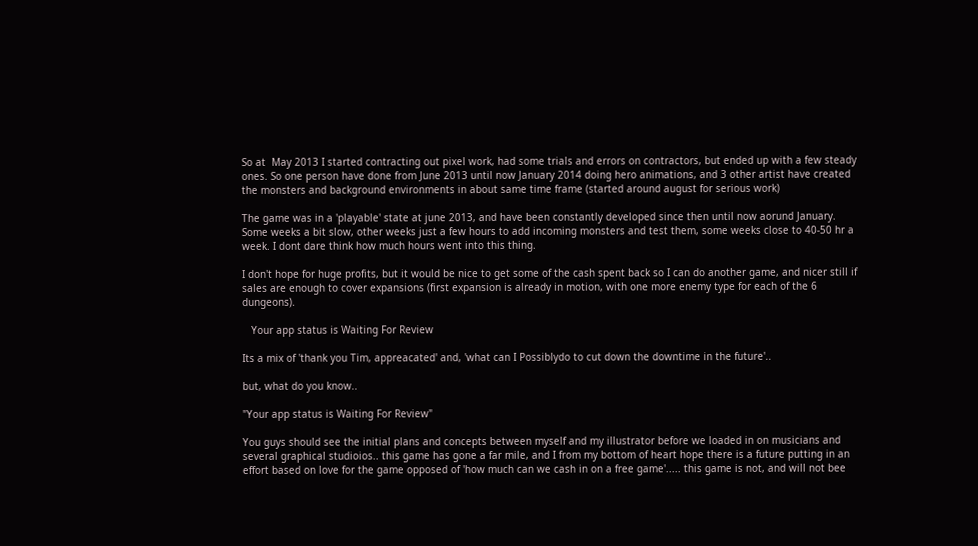So at  May 2013 I started contracting out pixel work, had some trials and errors on contractors, but ended up with a few steady ones. So one person have done from June 2013 until now January 2014 doing hero animations, and 3 other artist have created the monsters and background environments in about same time frame (started around august for serious work)

The game was in a 'playable' state at june 2013, and have been constantly developed since then until now aorund January. Some weeks a bit slow, other weeks just a few hours to add incoming monsters and test them, some weeks close to 40-50 hr a week. I dont dare think how much hours went into this thing.

I don't hope for huge profits, but it would be nice to get some of the cash spent back so I can do another game, and nicer still if sales are enough to cover expansions (first expansion is already in motion, with one more enemy type for each of the 6 dungeons).

   Your app status is Waiting For Review

Its a mix of 'thank you Tim, appreacated' and, 'what can I Possiblydo to cut down the downtime in the future'..

but, what do you know..

"Your app status is Waiting For Review"

You guys should see the initial plans and concepts between myself and my illustrator before we loaded in on musicians and several graphical studioios.. this game has gone a far mile, and I from my bottom of heart hope there is a future putting in an effort based on love for the game opposed of 'how much can we cash in on a free game'..... this game is not, and will not bee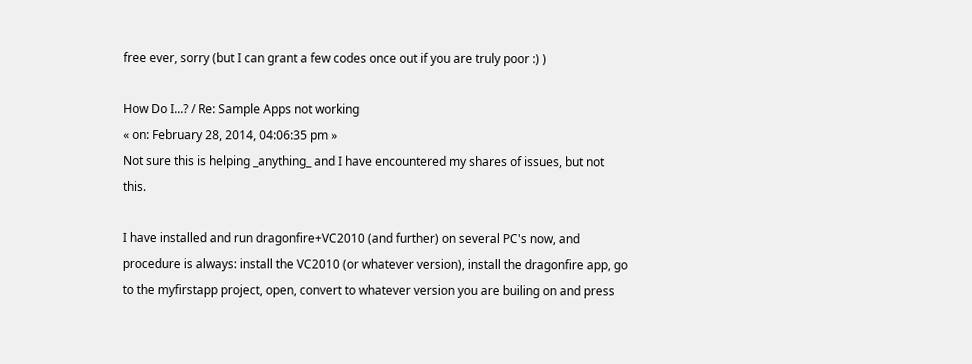free ever, sorry (but I can grant a few codes once out if you are truly poor :) )

How Do I...? / Re: Sample Apps not working
« on: February 28, 2014, 04:06:35 pm »
Not sure this is helping _anything_ and I have encountered my shares of issues, but not this.

I have installed and run dragonfire+VC2010 (and further) on several PC's now, and procedure is always: install the VC2010 (or whatever version), install the dragonfire app, go to the myfirstapp project, open, convert to whatever version you are builing on and press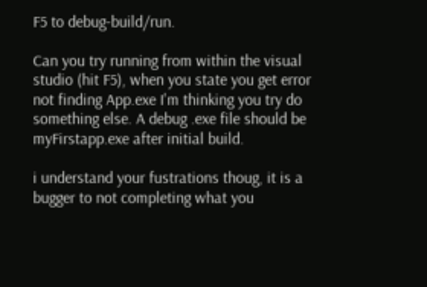F5 to debug-build/run.

Can you try running from within the visual studio (hit F5), when you state you get error not finding App.exe I'm thinking you try do something else. A debug .exe file should be myFirstapp.exe after initial build.

i understand your fustrations thoug, it is a bugger to not completing what you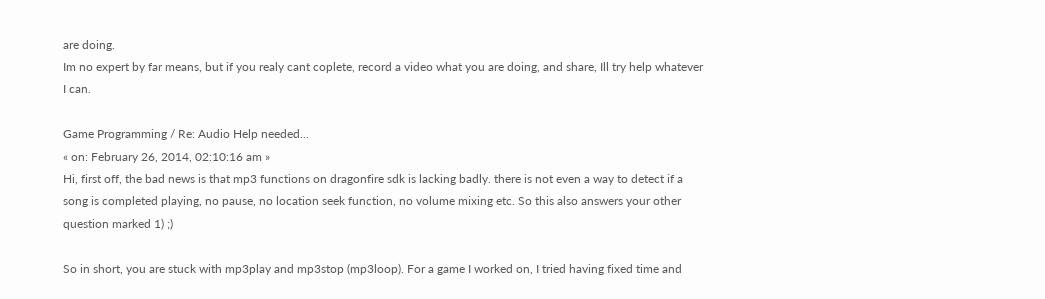are doing.
Im no expert by far means, but if you realy cant coplete, record a video what you are doing, and share, Ill try help whatever I can.

Game Programming / Re: Audio Help needed...
« on: February 26, 2014, 02:10:16 am »
Hi, first off, the bad news is that mp3 functions on dragonfire sdk is lacking badly. there is not even a way to detect if a song is completed playing, no pause, no location seek function, no volume mixing etc. So this also answers your other question marked 1) ;)

So in short, you are stuck with mp3play and mp3stop (mp3loop). For a game I worked on, I tried having fixed time and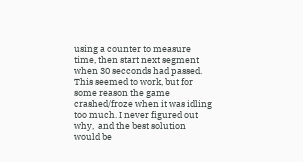using a counter to measure time, then start next segment when 30 secconds had passed. This seemed to work, but for some reason the game crashed/froze when it was idling too much. I never figured out why,  and the best solution would be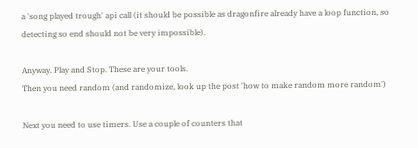a 'song played trough' api call (it should be possible as dragonfire already have a loop function, so detecting so end should not be very impossible).

Anyway. Play and Stop. These are your tools.
Then you need random (and randomize, look up the post 'how to make random more random')

Next you need to use timers. Use a couple of counters that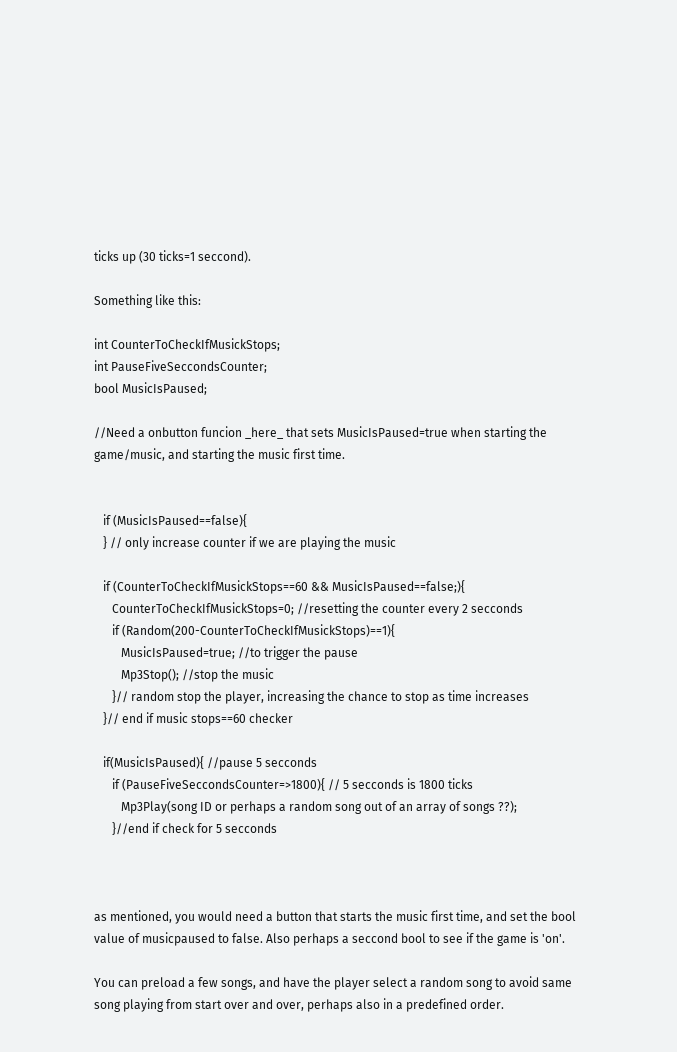ticks up (30 ticks=1 seccond).

Something like this:

int CounterToCheckIfMusickStops;
int PauseFiveSeccondsCounter;
bool MusicIsPaused;

//Need a onbutton funcion _here_ that sets MusicIsPaused=true when starting the game/music, and starting the music first time.


   if (MusicIsPaused==false){
   } // only increase counter if we are playing the music

   if (CounterToCheckIfMusickStops==60 && MusicIsPaused==false;){
      CounterToCheckIfMusickStops=0; //resetting the counter every 2 secconds
      if (Random(200-CounterToCheckIfMusickStops)==1){
         MusicIsPaused=true; //to trigger the pause
         Mp3Stop(); //stop the music
      }// random stop the player, increasing the chance to stop as time increases
   }// end if music stops==60 checker

   if(MusicIsPaused){ //pause 5 secconds
      if (PauseFiveSeccondsCounter=>1800){ // 5 secconds is 1800 ticks
         Mp3Play(song ID or perhaps a random song out of an array of songs ??);
      }//end if check for 5 secconds



as mentioned, you would need a button that starts the music first time, and set the bool value of musicpaused to false. Also perhaps a seccond bool to see if the game is 'on'.

You can preload a few songs, and have the player select a random song to avoid same song playing from start over and over, perhaps also in a predefined order.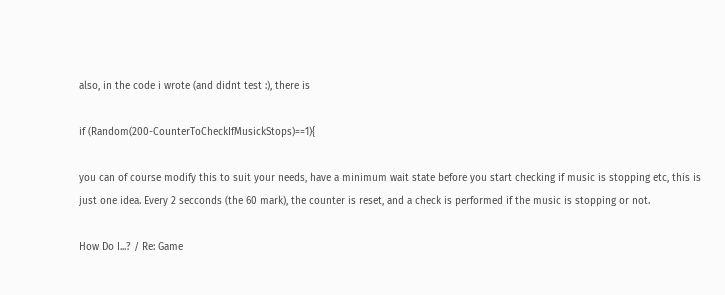also, in the code i wrote (and didnt test :), there is

if (Random(200-CounterToCheckIfMusickStops)==1){

you can of course modify this to suit your needs, have a minimum wait state before you start checking if music is stopping etc, this is just one idea. Every 2 secconds (the 60 mark), the counter is reset, and a check is performed if the music is stopping or not.

How Do I...? / Re: Game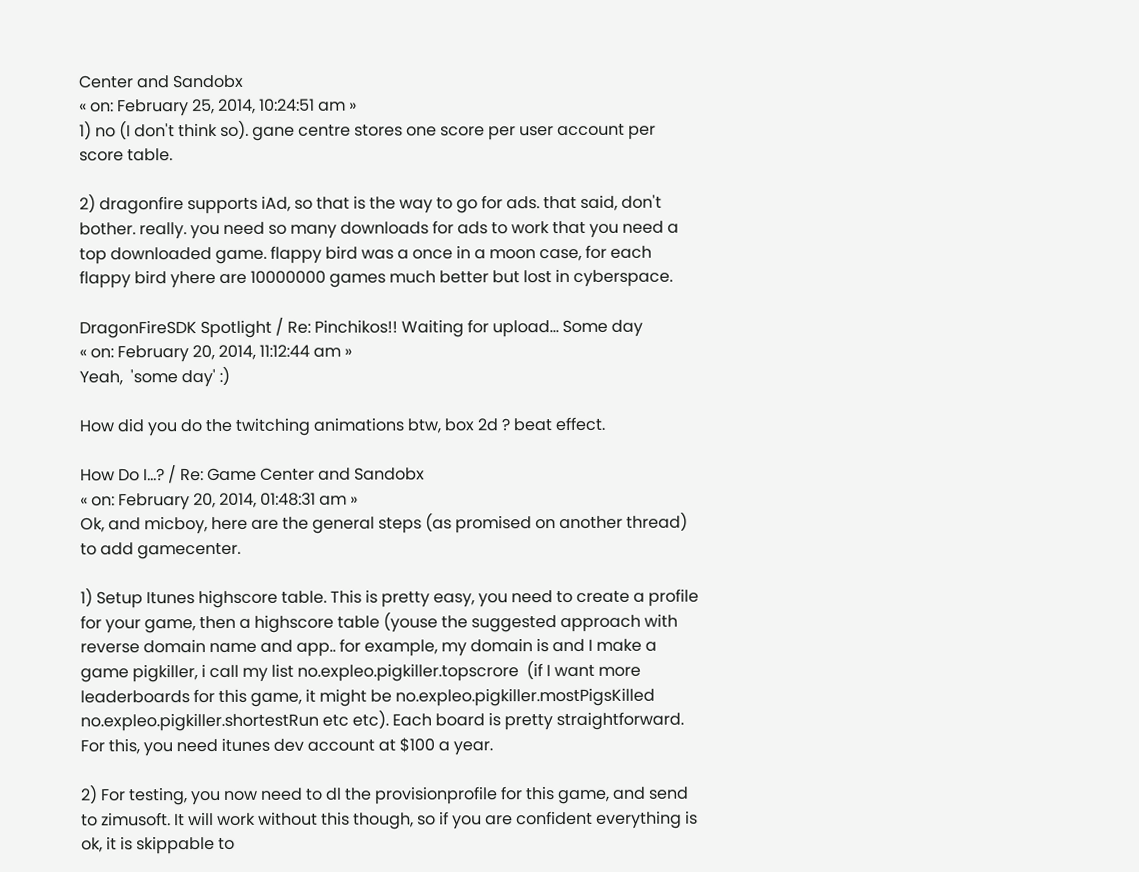Center and Sandobx
« on: February 25, 2014, 10:24:51 am »
1) no (I don't think so). gane centre stores one score per user account per score table.

2) dragonfire supports iAd, so that is the way to go for ads. that said, don't bother. really. you need so many downloads for ads to work that you need a top downloaded game. flappy bird was a once in a moon case, for each flappy bird yhere are 10000000 games much better but lost in cyberspace.

DragonFireSDK Spotlight / Re: Pinchikos!! Waiting for upload... Some day
« on: February 20, 2014, 11:12:44 am »
Yeah,  'some day' :)

How did you do the twitching animations btw, box 2d ? beat effect.

How Do I...? / Re: Game Center and Sandobx
« on: February 20, 2014, 01:48:31 am »
Ok, and micboy, here are the general steps (as promised on another thread) to add gamecenter.

1) Setup Itunes highscore table. This is pretty easy, you need to create a profile for your game, then a highscore table (youse the suggested approach with reverse domain name and app.. for example, my domain is and I make a game pigkiller, i call my list no.expleo.pigkiller.topscrore  (if I want more leaderboards for this game, it might be no.expleo.pigkiller.mostPigsKilled no.expleo.pigkiller.shortestRun etc etc). Each board is pretty straightforward. For this, you need itunes dev account at $100 a year.

2) For testing, you now need to dl the provisionprofile for this game, and send to zimusoft. It will work without this though, so if you are confident everything is ok, it is skippable to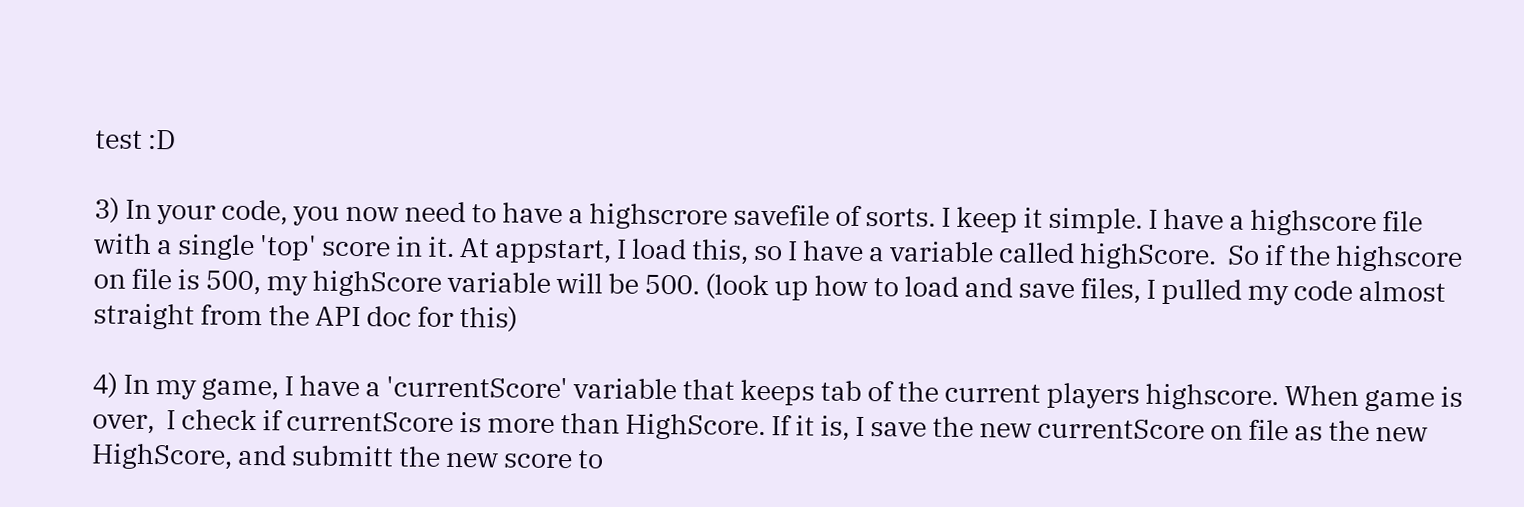test :D

3) In your code, you now need to have a highscrore savefile of sorts. I keep it simple. I have a highscore file with a single 'top' score in it. At appstart, I load this, so I have a variable called highScore.  So if the highscore on file is 500, my highScore variable will be 500. (look up how to load and save files, I pulled my code almost straight from the API doc for this)

4) In my game, I have a 'currentScore' variable that keeps tab of the current players highscore. When game is over,  I check if currentScore is more than HighScore. If it is, I save the new currentScore on file as the new HighScore, and submitt the new score to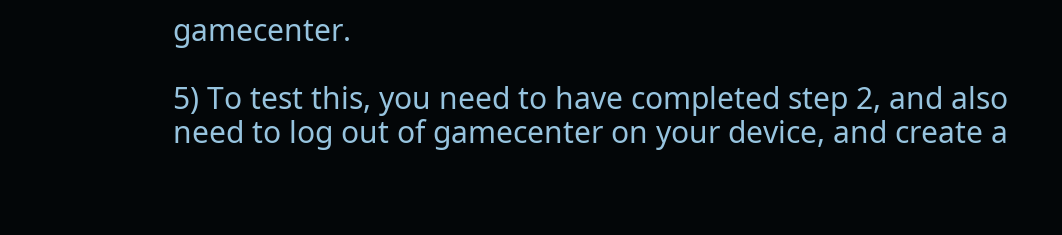gamecenter.

5) To test this, you need to have completed step 2, and also need to log out of gamecenter on your device, and create a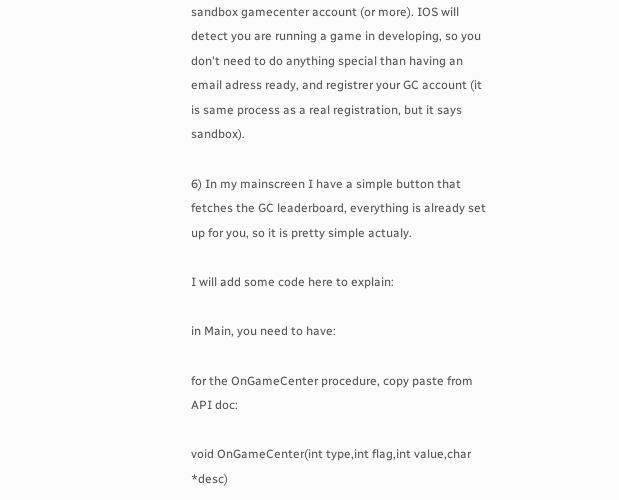sandbox gamecenter account (or more). IOS will detect you are running a game in developing, so you don't need to do anything special than having an email adress ready, and registrer your GC account (it is same process as a real registration, but it says sandbox).

6) In my mainscreen I have a simple button that fetches the GC leaderboard, everything is already set up for you, so it is pretty simple actualy.

I will add some code here to explain:

in Main, you need to have:

for the OnGameCenter procedure, copy paste from API doc:

void OnGameCenter(int type,int flag,int value,char *desc)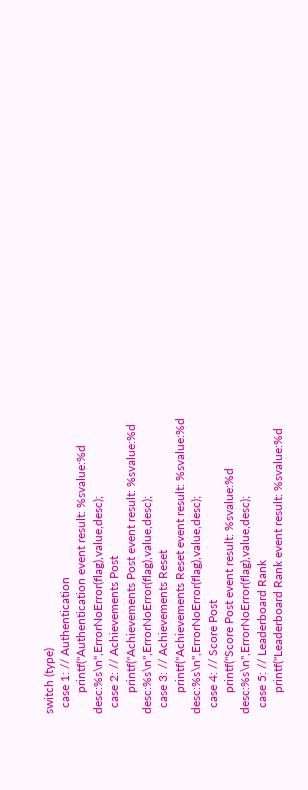switch (type)
  case 1: // Authentication
       printf("Authentication event result: %svalue:%d desc:%s\n",ErrorNoError(flag),value,desc);
  case 2: // Achievements Post
       printf("Achievements Post event result: %svalue:%d desc:%s\n",ErrorNoError(flag),value,desc);
  case 3: // Achievements Reset
       printf("Achievements Reset event result: %svalue:%d desc:%s\n",ErrorNoError(flag),value,desc);
  case 4: // Score Post
       printf("Score Post event result: %svalue:%d desc:%s\n",ErrorNoError(flag),value,desc);
  case 5: // Leaderboard Rank
       printf("Leaderboard Rank event result: %svalue:%d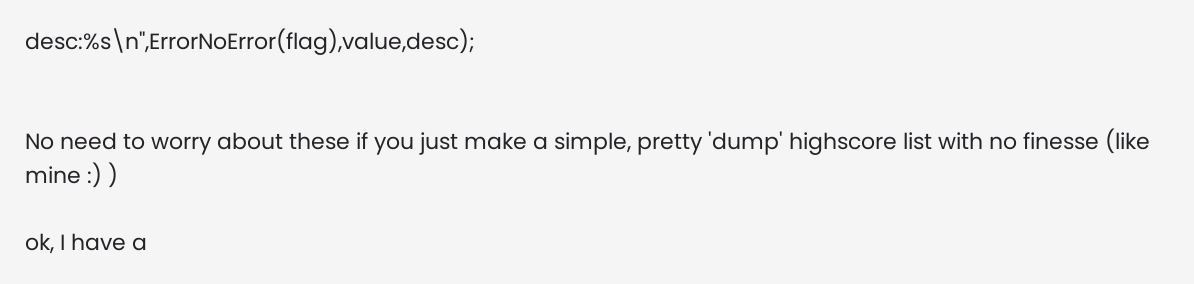desc:%s\n",ErrorNoError(flag),value,desc);


No need to worry about these if you just make a simple, pretty 'dump' highscore list with no finesse (like mine :) )

ok, I have a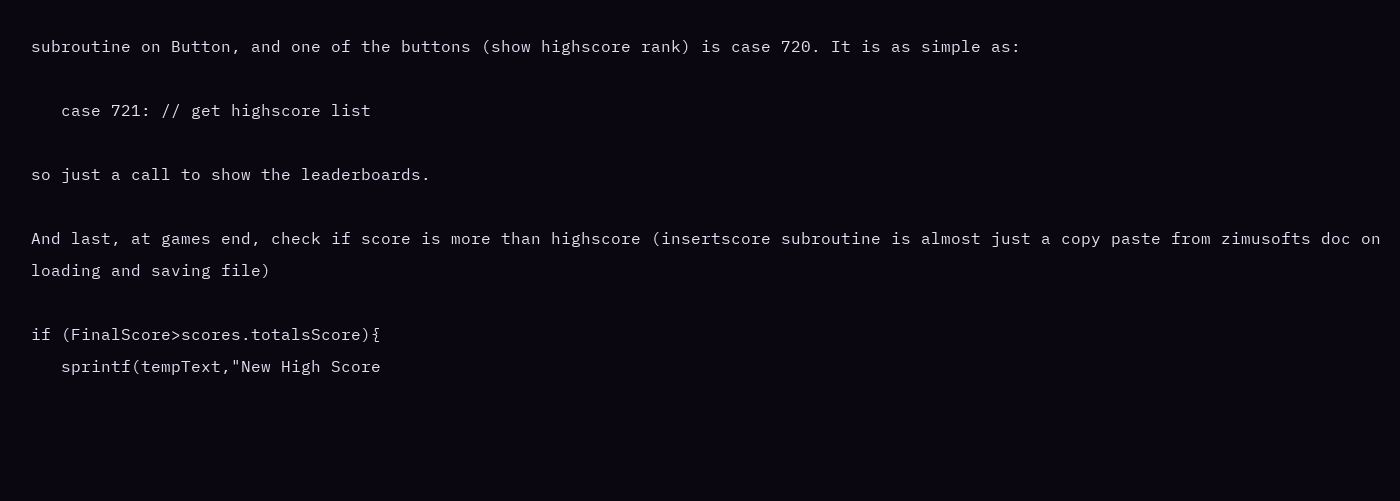subroutine on Button, and one of the buttons (show highscore rank) is case 720. It is as simple as:

   case 721: // get highscore list

so just a call to show the leaderboards.

And last, at games end, check if score is more than highscore (insertscore subroutine is almost just a copy paste from zimusofts doc on loading and saving file)

if (FinalScore>scores.totalsScore){
   sprintf(tempText,"New High Score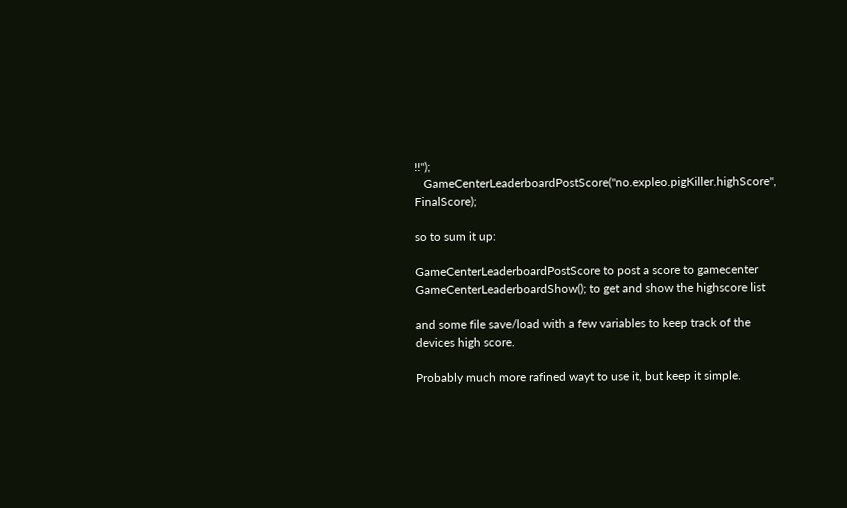!!");
   GameCenterLeaderboardPostScore("no.expleo.pigKiller.highScore", FinalScore);

so to sum it up:

GameCenterLeaderboardPostScore to post a score to gamecenter
GameCenterLeaderboardShow(); to get and show the highscore list

and some file save/load with a few variables to keep track of the devices high score.

Probably much more rafined wayt to use it, but keep it simple.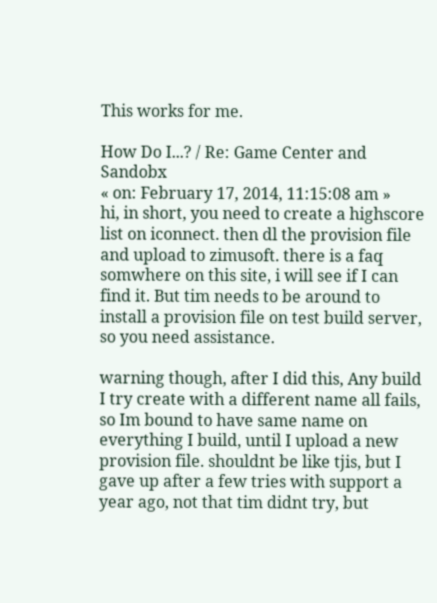This works for me.

How Do I...? / Re: Game Center and Sandobx
« on: February 17, 2014, 11:15:08 am »
hi, in short, you need to create a highscore list on iconnect. then dl the provision file and upload to zimusoft. there is a faq somwhere on this site, i will see if I can find it. But tim needs to be around to install a provision file on test build server, so you need assistance.

warning though, after I did this, Any build I try create with a different name all fails, so Im bound to have same name on everything I build, until I upload a new provision file. shouldnt be like tjis, but I gave up after a few tries with support a year ago, not that tim didnt try, but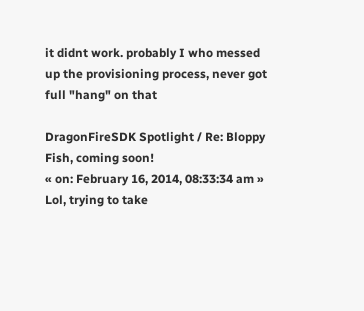it didnt work. probably I who messed up the provisioning process, never got full "hang" on that

DragonFireSDK Spotlight / Re: Bloppy Fish, coming soon!
« on: February 16, 2014, 08:33:34 am »
Lol, trying to take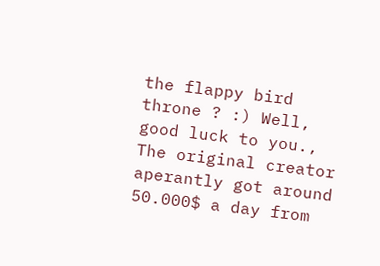the flappy bird throne ? :) Well, good luck to you., The original creator aperantly got around 50.000$ a day from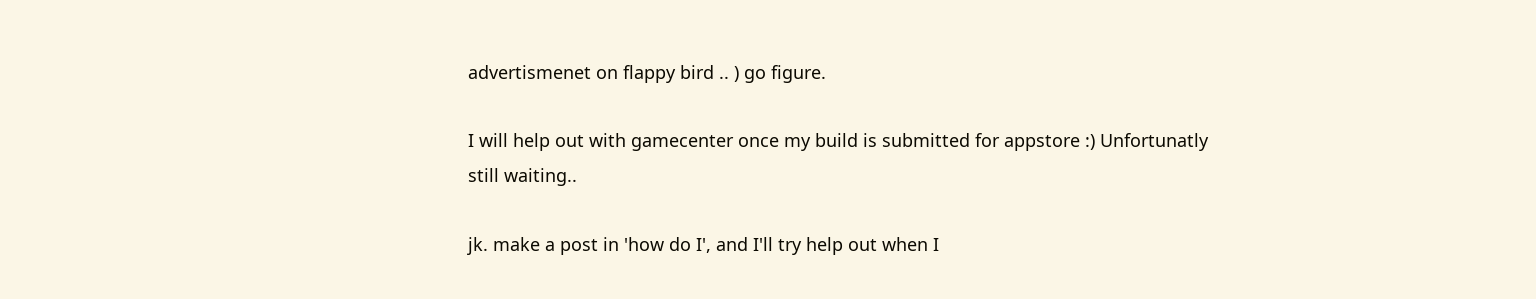advertismenet on flappy bird .. ) go figure.

I will help out with gamecenter once my build is submitted for appstore :) Unfortunatly still waiting..

jk. make a post in 'how do I', and I'll try help out when I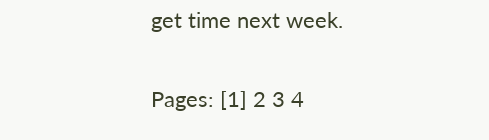get time next week.

Pages: [1] 2 3 4